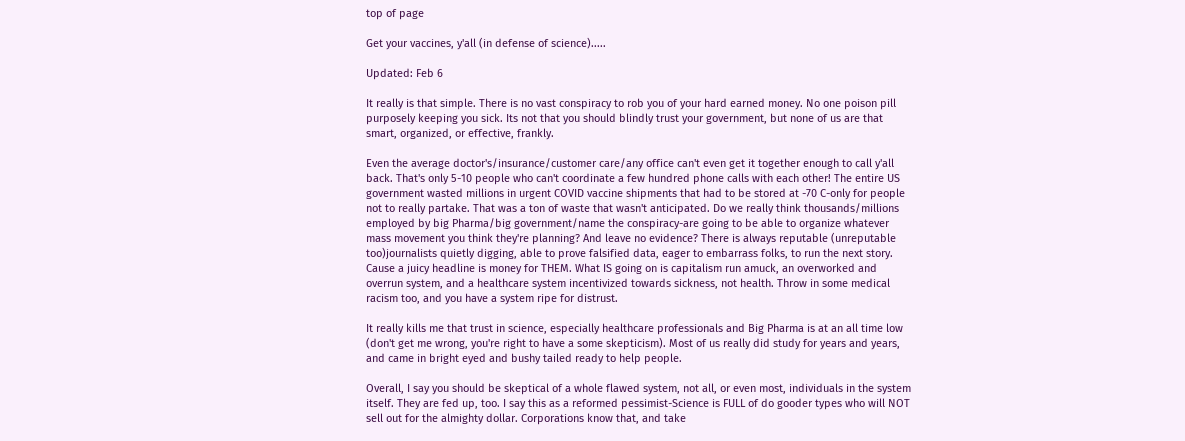top of page

Get your vaccines, y'all (in defense of science).....

Updated: Feb 6

It really is that simple. There is no vast conspiracy to rob you of your hard earned money. No one poison pill purposely keeping you sick. Its not that you should blindly trust your government, but none of us are that smart, organized, or effective, frankly.

Even the average doctor's/insurance/customer care/any office can't even get it together enough to call y'all back. That's only 5-10 people who can't coordinate a few hundred phone calls with each other! The entire US government wasted millions in urgent COVID vaccine shipments that had to be stored at -70 C-only for people not to really partake. That was a ton of waste that wasn't anticipated. Do we really think thousands/millions employed by big Pharma/big government/name the conspiracy-are going to be able to organize whatever mass movement you think they're planning? And leave no evidence? There is always reputable (unreputable too)journalists quietly digging, able to prove falsified data, eager to embarrass folks, to run the next story. Cause a juicy headline is money for THEM. What IS going on is capitalism run amuck, an overworked and overrun system, and a healthcare system incentivized towards sickness, not health. Throw in some medical racism too, and you have a system ripe for distrust.

It really kills me that trust in science, especially healthcare professionals and Big Pharma is at an all time low (don't get me wrong, you're right to have a some skepticism). Most of us really did study for years and years, and came in bright eyed and bushy tailed ready to help people.

Overall, I say you should be skeptical of a whole flawed system, not all, or even most, individuals in the system itself. They are fed up, too. I say this as a reformed pessimist-Science is FULL of do gooder types who will NOT sell out for the almighty dollar. Corporations know that, and take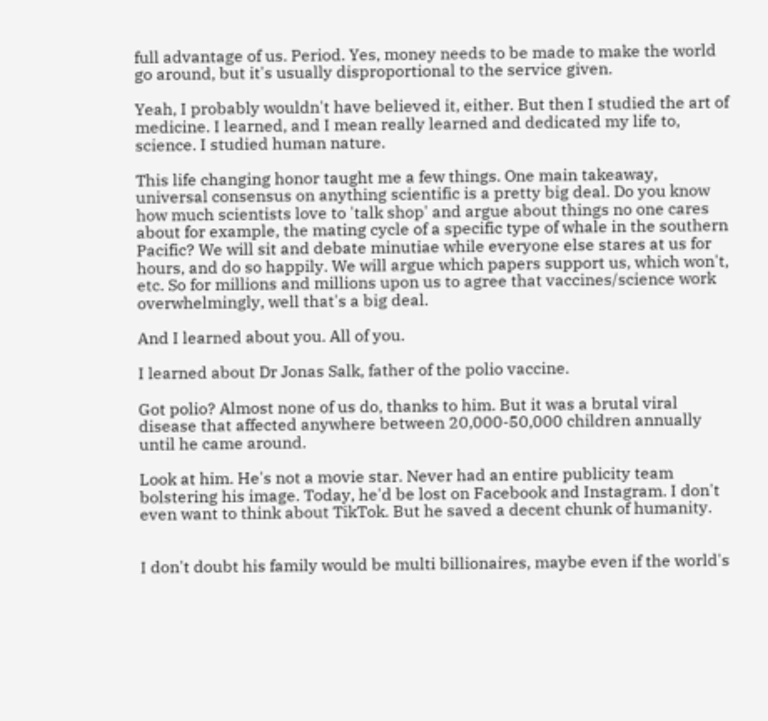full advantage of us. Period. Yes, money needs to be made to make the world go around, but it's usually disproportional to the service given.

Yeah, I probably wouldn't have believed it, either. But then I studied the art of medicine. I learned, and I mean really learned and dedicated my life to, science. I studied human nature.

This life changing honor taught me a few things. One main takeaway, universal consensus on anything scientific is a pretty big deal. Do you know how much scientists love to 'talk shop' and argue about things no one cares about for example, the mating cycle of a specific type of whale in the southern Pacific? We will sit and debate minutiae while everyone else stares at us for hours, and do so happily. We will argue which papers support us, which won't, etc. So for millions and millions upon us to agree that vaccines/science work overwhelmingly, well that's a big deal.

And I learned about you. All of you.

I learned about Dr Jonas Salk, father of the polio vaccine.

Got polio? Almost none of us do, thanks to him. But it was a brutal viral disease that affected anywhere between 20,000-50,000 children annually until he came around.

Look at him. He's not a movie star. Never had an entire publicity team bolstering his image. Today, he'd be lost on Facebook and Instagram. I don't even want to think about TikTok. But he saved a decent chunk of humanity.


I don't doubt his family would be multi billionaires, maybe even if the world's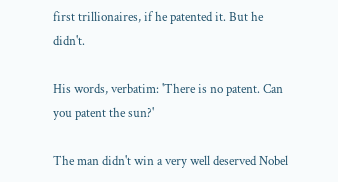first trillionaires, if he patented it. But he didn't.

His words, verbatim: 'There is no patent. Can you patent the sun?'

The man didn't win a very well deserved Nobel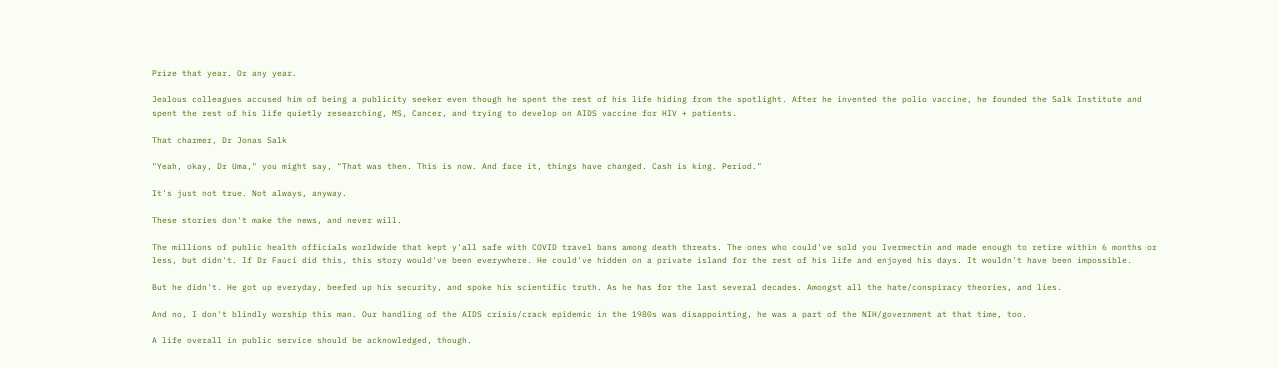Prize that year. Or any year.

Jealous colleagues accused him of being a publicity seeker even though he spent the rest of his life hiding from the spotlight. After he invented the polio vaccine, he founded the Salk Institute and spent the rest of his life quietly researching, MS, Cancer, and trying to develop on AIDS vaccine for HIV + patients.

That charmer, Dr Jonas Salk

"Yeah, okay, Dr Uma," you might say, "That was then. This is now. And face it, things have changed. Cash is king. Period."

It's just not true. Not always, anyway.

These stories don't make the news, and never will.

The millions of public health officials worldwide that kept y'all safe with COVID travel bans among death threats. The ones who could've sold you Ivermectin and made enough to retire within 6 months or less, but didn't. If Dr Fauci did this, this story would've been everywhere. He could've hidden on a private island for the rest of his life and enjoyed his days. It wouldn't have been impossible.

But he didn't. He got up everyday, beefed up his security, and spoke his scientific truth. As he has for the last several decades. Amongst all the hate/conspiracy theories, and lies.

And no, I don't blindly worship this man. Our handling of the AIDS crisis/crack epidemic in the 1980s was disappointing, he was a part of the NIH/government at that time, too.

A life overall in public service should be acknowledged, though.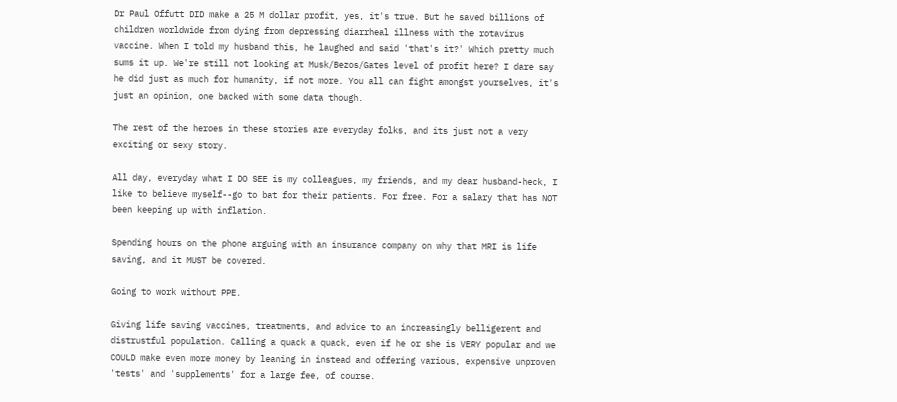Dr Paul Offutt DID make a 25 M dollar profit, yes, it's true. But he saved billions of children worldwide from dying from depressing diarrheal illness with the rotavirus vaccine. When I told my husband this, he laughed and said 'that's it?' Which pretty much sums it up. We're still not looking at Musk/Bezos/Gates level of profit here? I dare say he did just as much for humanity, if not more. You all can fight amongst yourselves, it's just an opinion, one backed with some data though.

The rest of the heroes in these stories are everyday folks, and its just not a very exciting or sexy story.

All day, everyday what I DO SEE is my colleagues, my friends, and my dear husband-heck, I like to believe myself--go to bat for their patients. For free. For a salary that has NOT been keeping up with inflation.

Spending hours on the phone arguing with an insurance company on why that MRI is life saving, and it MUST be covered.

Going to work without PPE.

Giving life saving vaccines, treatments, and advice to an increasingly belligerent and distrustful population. Calling a quack a quack, even if he or she is VERY popular and we COULD make even more money by leaning in instead and offering various, expensive unproven 'tests' and 'supplements' for a large fee, of course.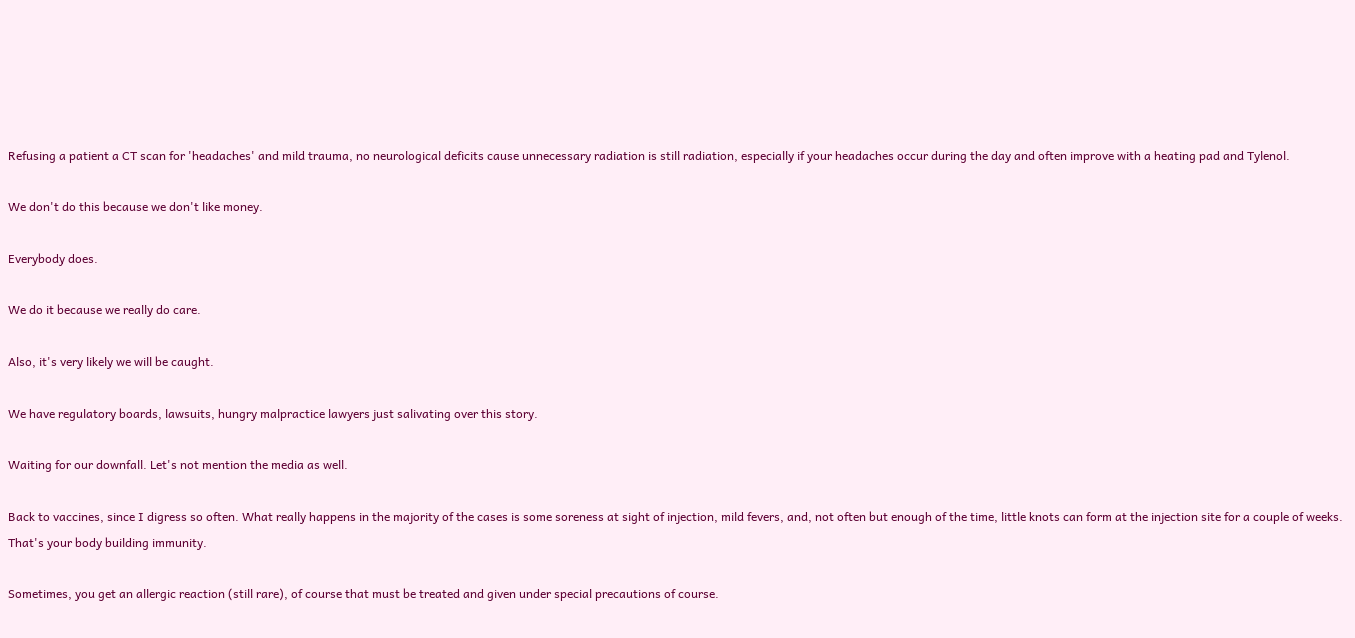Refusing a patient a CT scan for 'headaches' and mild trauma, no neurological deficits cause unnecessary radiation is still radiation, especially if your headaches occur during the day and often improve with a heating pad and Tylenol.

We don't do this because we don't like money.

Everybody does.

We do it because we really do care.

Also, it's very likely we will be caught.

We have regulatory boards, lawsuits, hungry malpractice lawyers just salivating over this story.

Waiting for our downfall. Let's not mention the media as well.

Back to vaccines, since I digress so often. What really happens in the majority of the cases is some soreness at sight of injection, mild fevers, and, not often but enough of the time, little knots can form at the injection site for a couple of weeks. That's your body building immunity.

Sometimes, you get an allergic reaction (still rare), of course that must be treated and given under special precautions of course.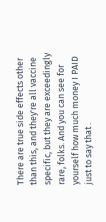There are true side effects other than this, and they're all vaccine specific, but they are exceedingly rare, folks. And you can see for yourself how much money I PAID just to say that .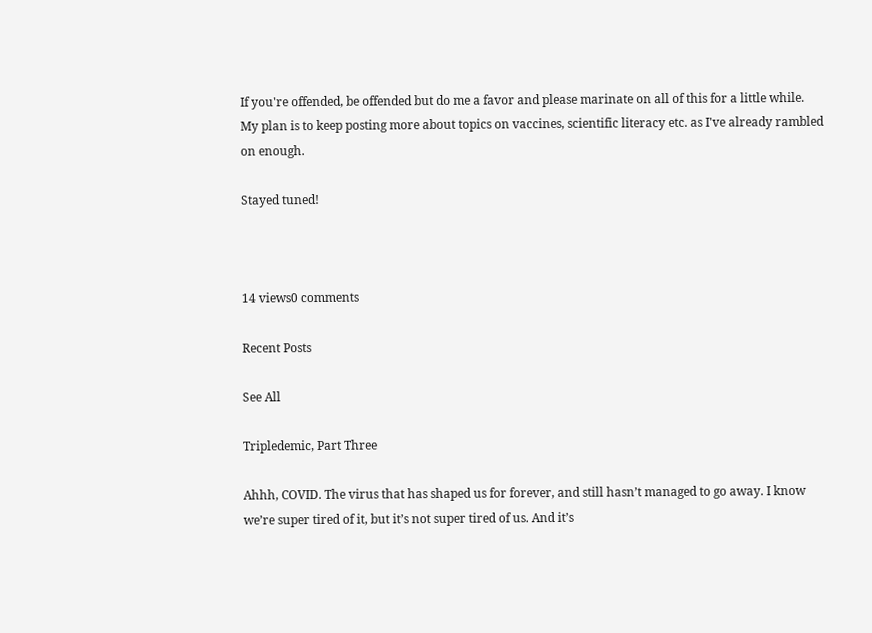If you're offended, be offended but do me a favor and please marinate on all of this for a little while. My plan is to keep posting more about topics on vaccines, scientific literacy etc. as I've already rambled on enough.

Stayed tuned!



14 views0 comments

Recent Posts

See All

Tripledemic, Part Three

Ahhh, COVID. The virus that has shaped us for forever, and still hasn’t managed to go away. I know we’re super tired of it, but it’s not super tired of us. And it’s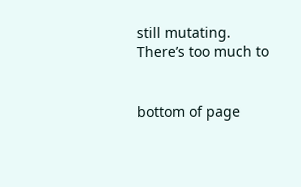still mutating. There’s too much to


bottom of page